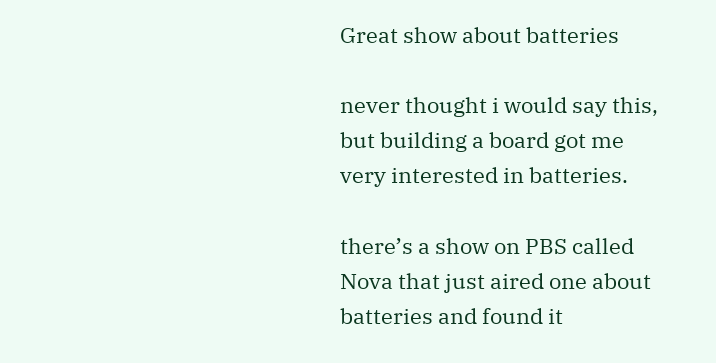Great show about batteries

never thought i would say this, but building a board got me very interested in batteries.

there’s a show on PBS called Nova that just aired one about batteries and found it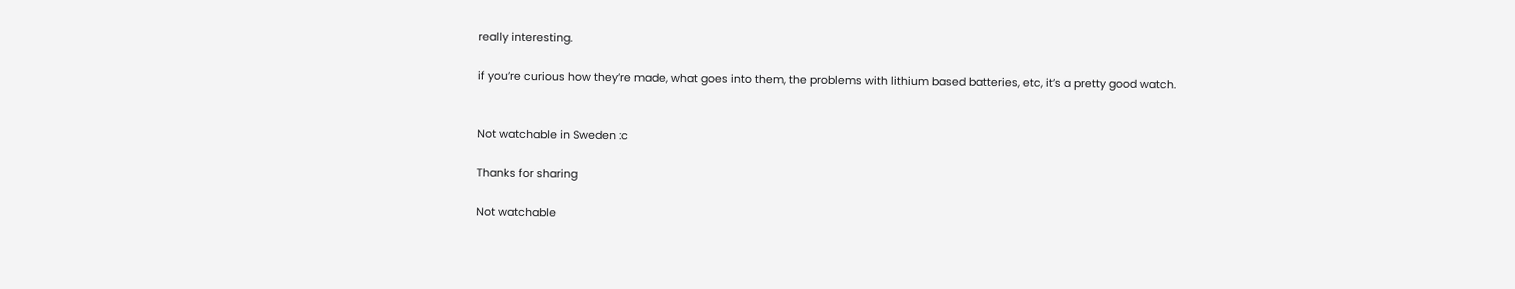really interesting.

if you’re curious how they’re made, what goes into them, the problems with lithium based batteries, etc, it’s a pretty good watch.


Not watchable in Sweden :c

Thanks for sharing

Not watchable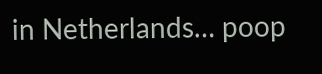in Netherlands… poop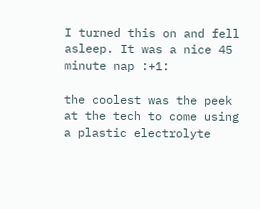I turned this on and fell asleep. It was a nice 45 minute nap :+1:

the coolest was the peek at the tech to come using a plastic electrolyte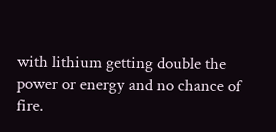with lithium getting double the power or energy and no chance of fire.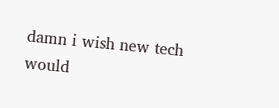damn i wish new tech would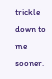trickle down to me sooner.